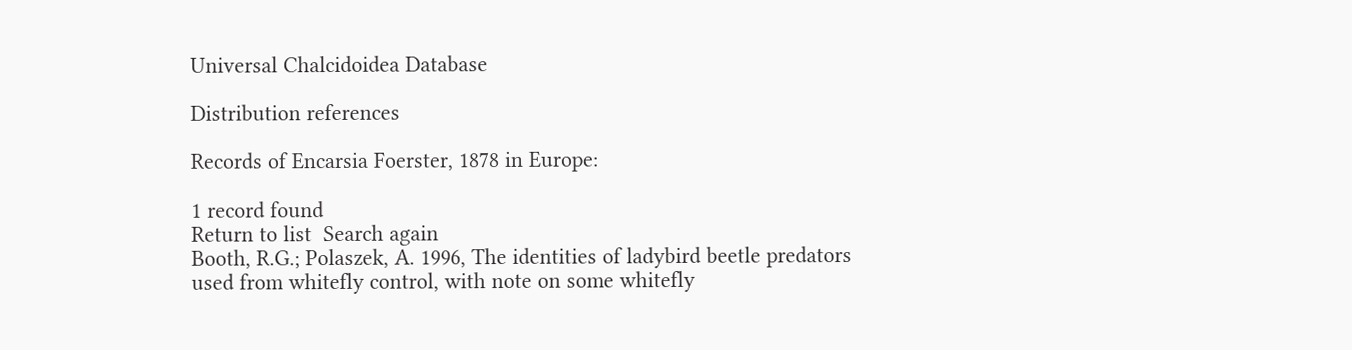Universal Chalcidoidea Database

Distribution references

Records of Encarsia Foerster, 1878 in Europe:

1 record found
Return to list  Search again
Booth, R.G.; Polaszek, A. 1996, The identities of ladybird beetle predators used from whitefly control, with note on some whitefly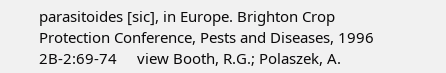parasitoides [sic], in Europe. Brighton Crop Protection Conference, Pests and Diseases, 1996 2B-2:69-74     view Booth, R.G.; Polaszek, A.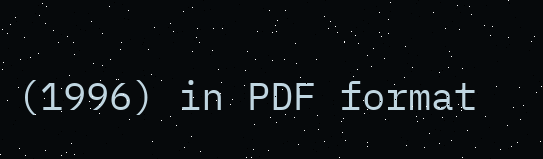(1996) in PDF format